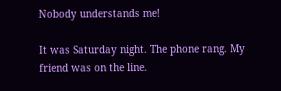Nobody understands me!

It was Saturday night. The phone rang. My friend was on the line.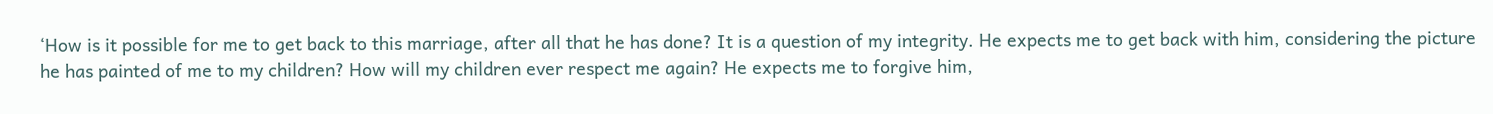‘How is it possible for me to get back to this marriage, after all that he has done? It is a question of my integrity. He expects me to get back with him, considering the picture he has painted of me to my children? How will my children ever respect me again? He expects me to forgive him,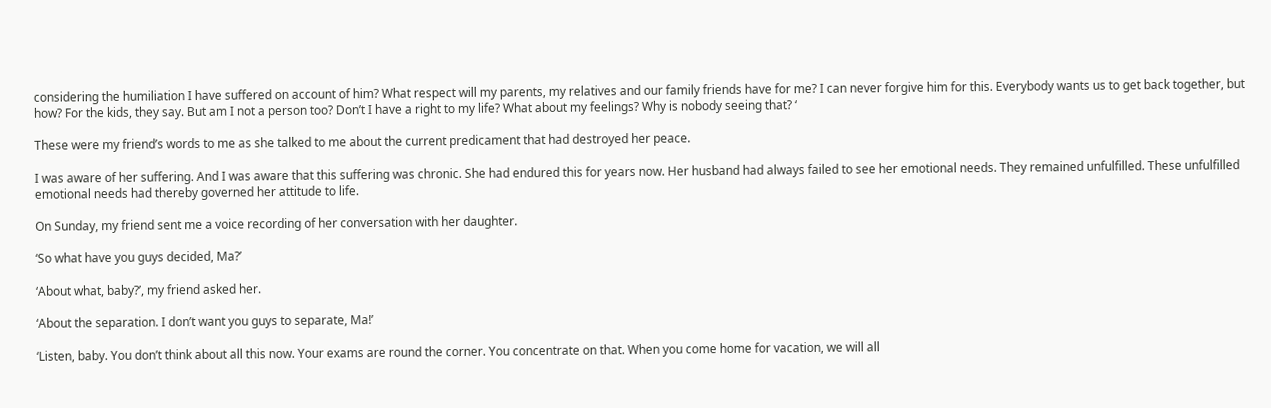considering the humiliation I have suffered on account of him? What respect will my parents, my relatives and our family friends have for me? I can never forgive him for this. Everybody wants us to get back together, but how? For the kids, they say. But am I not a person too? Don’t I have a right to my life? What about my feelings? Why is nobody seeing that? ‘

These were my friend’s words to me as she talked to me about the current predicament that had destroyed her peace.

I was aware of her suffering. And I was aware that this suffering was chronic. She had endured this for years now. Her husband had always failed to see her emotional needs. They remained unfulfilled. These unfulfilled emotional needs had thereby governed her attitude to life.

On Sunday, my friend sent me a voice recording of her conversation with her daughter.

‘So what have you guys decided, Ma?’

‘About what, baby?’, my friend asked her.

‘About the separation. I don’t want you guys to separate, Ma!’

‘Listen, baby. You don’t think about all this now. Your exams are round the corner. You concentrate on that. When you come home for vacation, we will all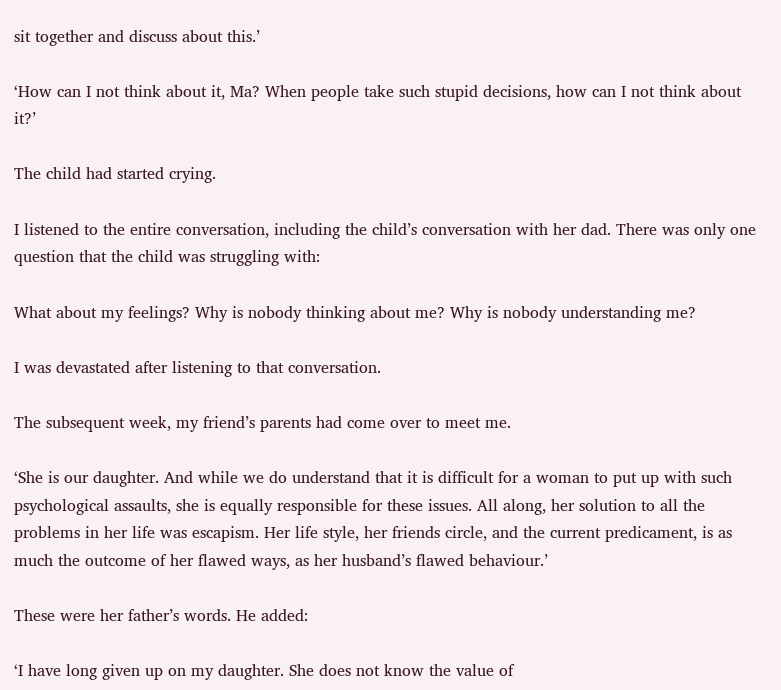sit together and discuss about this.’

‘How can I not think about it, Ma? When people take such stupid decisions, how can I not think about it?’

The child had started crying.

I listened to the entire conversation, including the child’s conversation with her dad. There was only one question that the child was struggling with:

What about my feelings? Why is nobody thinking about me? Why is nobody understanding me?

I was devastated after listening to that conversation.

The subsequent week, my friend’s parents had come over to meet me.

‘She is our daughter. And while we do understand that it is difficult for a woman to put up with such psychological assaults, she is equally responsible for these issues. All along, her solution to all the problems in her life was escapism. Her life style, her friends circle, and the current predicament, is as much the outcome of her flawed ways, as her husband’s flawed behaviour.’

These were her father’s words. He added:

‘I have long given up on my daughter. She does not know the value of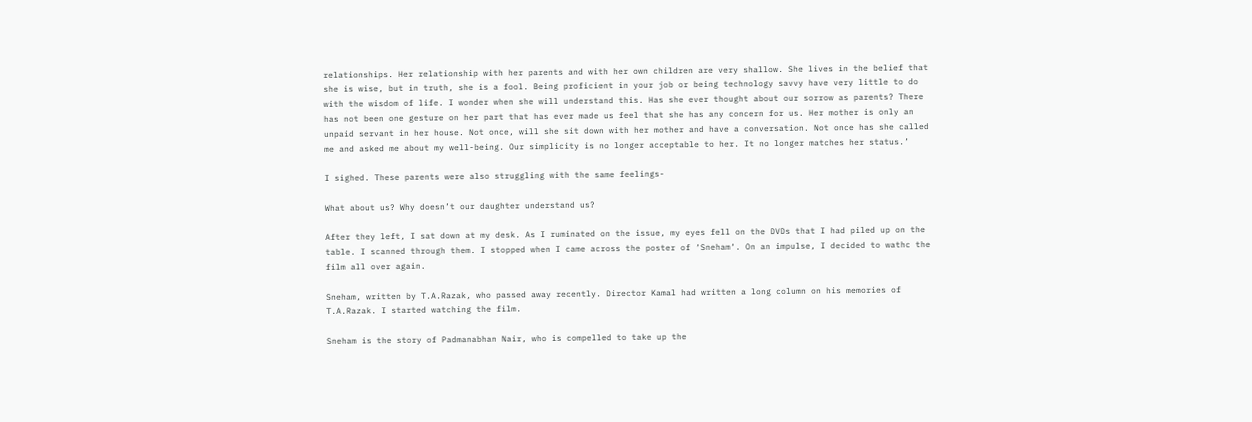relationships. Her relationship with her parents and with her own children are very shallow. She lives in the belief that she is wise, but in truth, she is a fool. Being proficient in your job or being technology savvy have very little to do with the wisdom of life. I wonder when she will understand this. Has she ever thought about our sorrow as parents? There has not been one gesture on her part that has ever made us feel that she has any concern for us. Her mother is only an unpaid servant in her house. Not once, will she sit down with her mother and have a conversation. Not once has she called me and asked me about my well-being. Our simplicity is no longer acceptable to her. It no longer matches her status.’

I sighed. These parents were also struggling with the same feelings-

What about us? Why doesn’t our daughter understand us?

After they left, I sat down at my desk. As I ruminated on the issue, my eyes fell on the DVDs that I had piled up on the table. I scanned through them. I stopped when I came across the poster of ‘Sneham‘. On an impulse, I decided to wathc the film all over again.

Sneham, written by T.A.Razak, who passed away recently. Director Kamal had written a long column on his memories of T.A.Razak. I started watching the film.

Sneham is the story of Padmanabhan Nair, who is compelled to take up the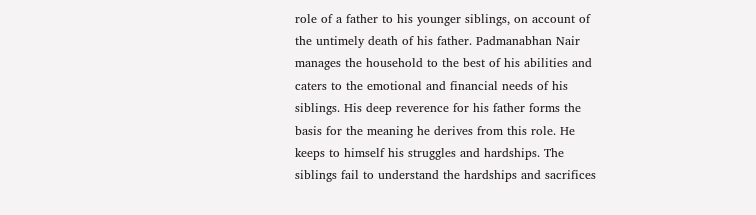role of a father to his younger siblings, on account of the untimely death of his father. Padmanabhan Nair manages the household to the best of his abilities and caters to the emotional and financial needs of his siblings. His deep reverence for his father forms the basis for the meaning he derives from this role. He keeps to himself his struggles and hardships. The siblings fail to understand the hardships and sacrifices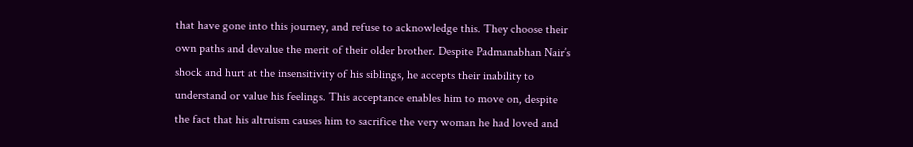that have gone into this journey, and refuse to acknowledge this. They choose their own paths and devalue the merit of their older brother. Despite Padmanabhan Nair’s shock and hurt at the insensitivity of his siblings, he accepts their inability to understand or value his feelings. This acceptance enables him to move on, despite the fact that his altruism causes him to sacrifice the very woman he had loved and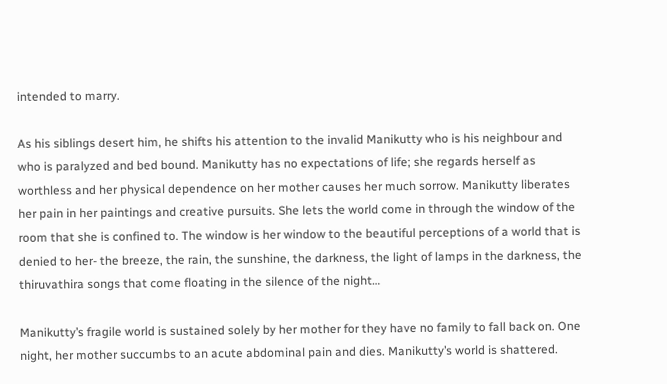intended to marry.

As his siblings desert him, he shifts his attention to the invalid Manikutty who is his neighbour and who is paralyzed and bed bound. Manikutty has no expectations of life; she regards herself as worthless and her physical dependence on her mother causes her much sorrow. Manikutty liberates her pain in her paintings and creative pursuits. She lets the world come in through the window of the room that she is confined to. The window is her window to the beautiful perceptions of a world that is denied to her- the breeze, the rain, the sunshine, the darkness, the light of lamps in the darkness, the thiruvathira songs that come floating in the silence of the night…

Manikutty’s fragile world is sustained solely by her mother for they have no family to fall back on. One night, her mother succumbs to an acute abdominal pain and dies. Manikutty’s world is shattered.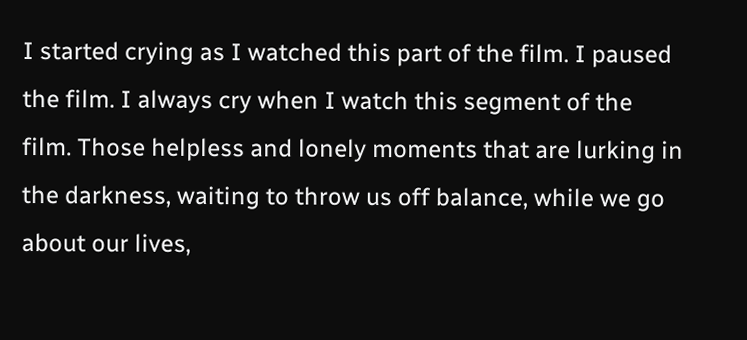I started crying as I watched this part of the film. I paused the film. I always cry when I watch this segment of the film. Those helpless and lonely moments that are lurking in the darkness, waiting to throw us off balance, while we go about our lives,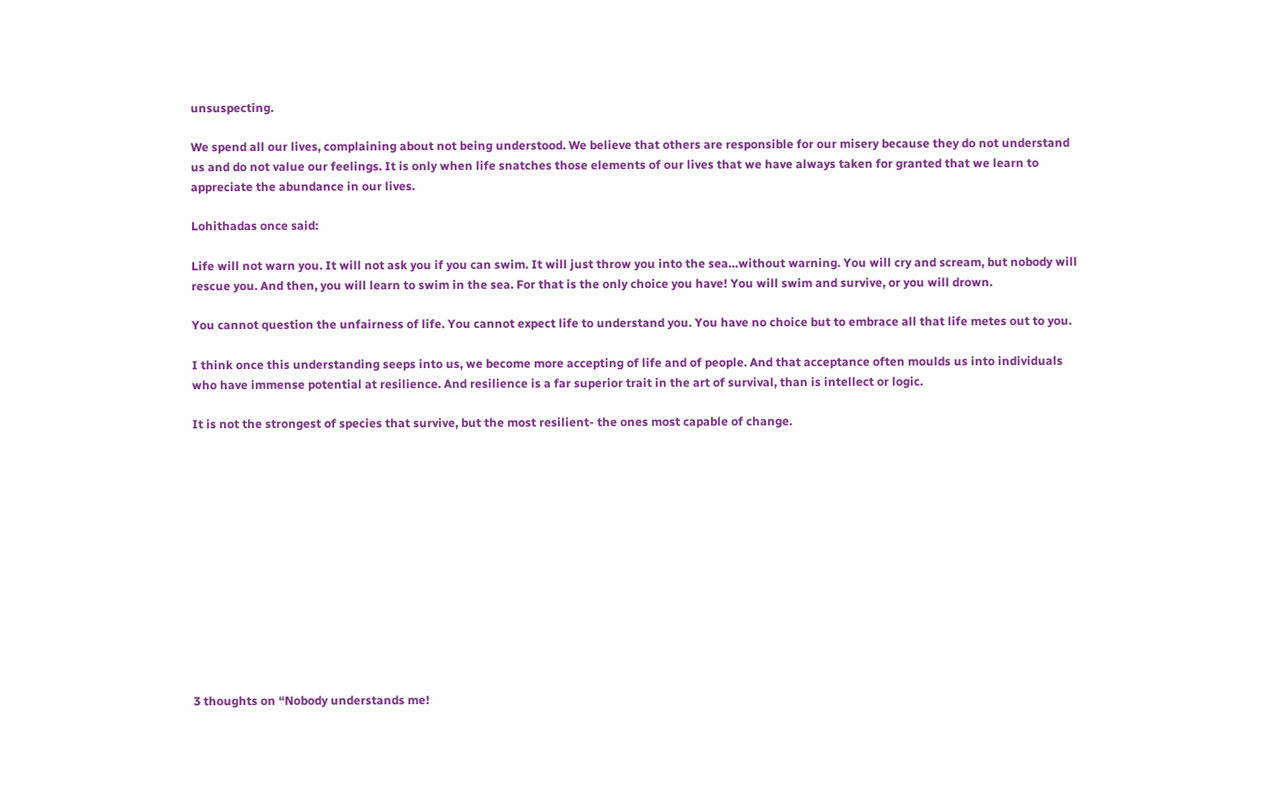unsuspecting.

We spend all our lives, complaining about not being understood. We believe that others are responsible for our misery because they do not understand us and do not value our feelings. It is only when life snatches those elements of our lives that we have always taken for granted that we learn to appreciate the abundance in our lives.

Lohithadas once said:

Life will not warn you. It will not ask you if you can swim. It will just throw you into the sea…without warning. You will cry and scream, but nobody will rescue you. And then, you will learn to swim in the sea. For that is the only choice you have! You will swim and survive, or you will drown.

You cannot question the unfairness of life. You cannot expect life to understand you. You have no choice but to embrace all that life metes out to you.

I think once this understanding seeps into us, we become more accepting of life and of people. And that acceptance often moulds us into individuals who have immense potential at resilience. And resilience is a far superior trait in the art of survival, than is intellect or logic.

It is not the strongest of species that survive, but the most resilient- the ones most capable of change.













3 thoughts on “Nobody understands me!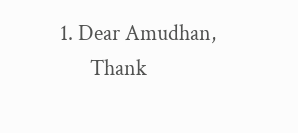1. Dear Amudhan,
      Thank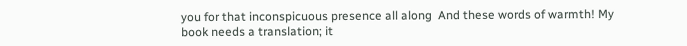you for that inconspicuous presence all along  And these words of warmth! My book needs a translation; it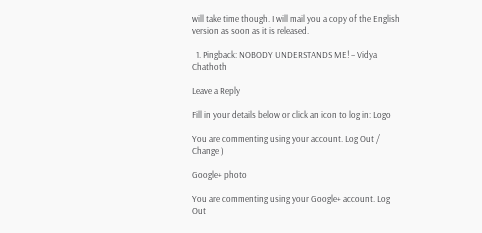will take time though. I will mail you a copy of the English version as soon as it is released.

  1. Pingback: NOBODY UNDERSTANDS ME! – Vidya Chathoth

Leave a Reply

Fill in your details below or click an icon to log in: Logo

You are commenting using your account. Log Out /  Change )

Google+ photo

You are commenting using your Google+ account. Log Out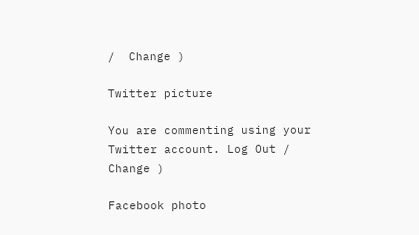/  Change )

Twitter picture

You are commenting using your Twitter account. Log Out /  Change )

Facebook photo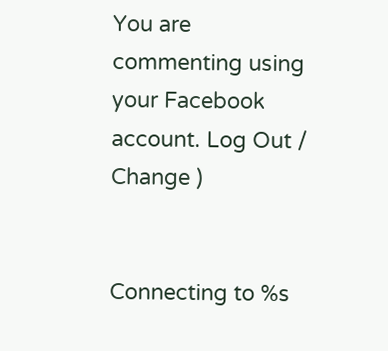You are commenting using your Facebook account. Log Out /  Change )


Connecting to %s